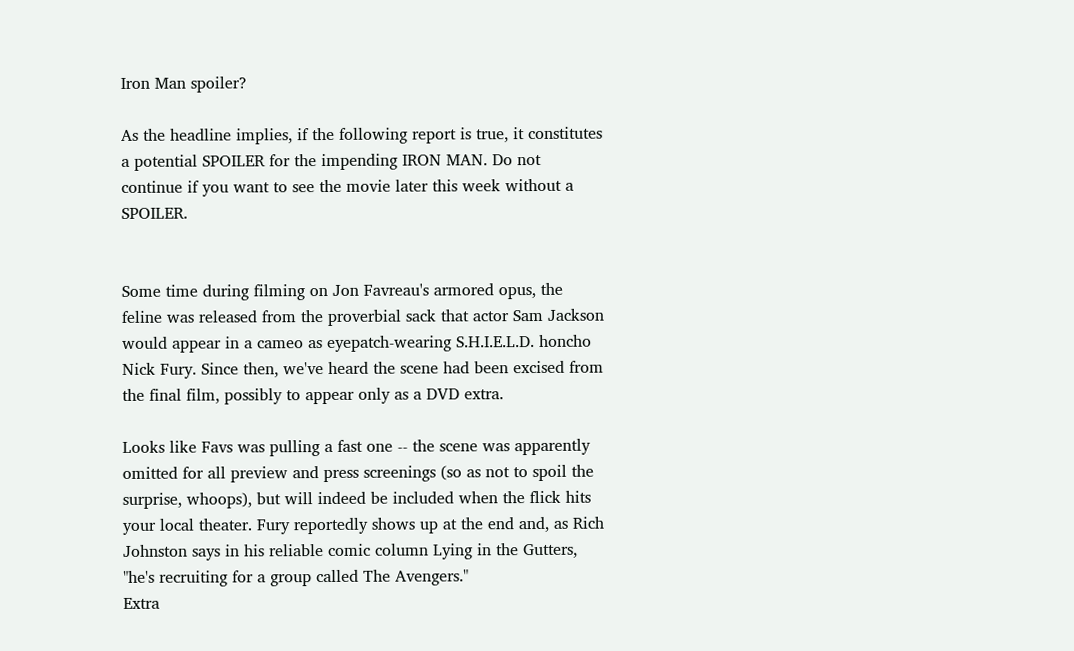Iron Man spoiler?

As the headline implies, if the following report is true, it constitutes a potential SPOILER for the impending IRON MAN. Do not continue if you want to see the movie later this week without a SPOILER.


Some time during filming on Jon Favreau's armored opus, the feline was released from the proverbial sack that actor Sam Jackson would appear in a cameo as eyepatch-wearing S.H.I.E.L.D. honcho Nick Fury. Since then, we've heard the scene had been excised from the final film, possibly to appear only as a DVD extra.

Looks like Favs was pulling a fast one -- the scene was apparently omitted for all preview and press screenings (so as not to spoil the surprise, whoops), but will indeed be included when the flick hits your local theater. Fury reportedly shows up at the end and, as Rich Johnston says in his reliable comic column Lying in the Gutters, "he's recruiting for a group called The Avengers."
Extra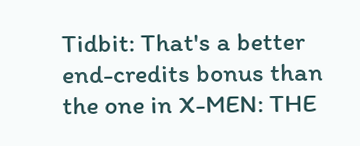Tidbit: That's a better end-credits bonus than the one in X-MEN: THE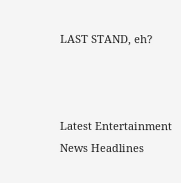LAST STAND, eh?



Latest Entertainment News Headlines